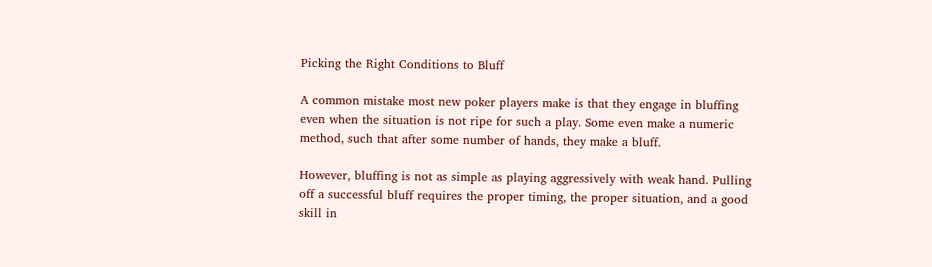Picking the Right Conditions to Bluff

A common mistake most new poker players make is that they engage in bluffing even when the situation is not ripe for such a play. Some even make a numeric method, such that after some number of hands, they make a bluff.

However, bluffing is not as simple as playing aggressively with weak hand. Pulling off a successful bluff requires the proper timing, the proper situation, and a good skill in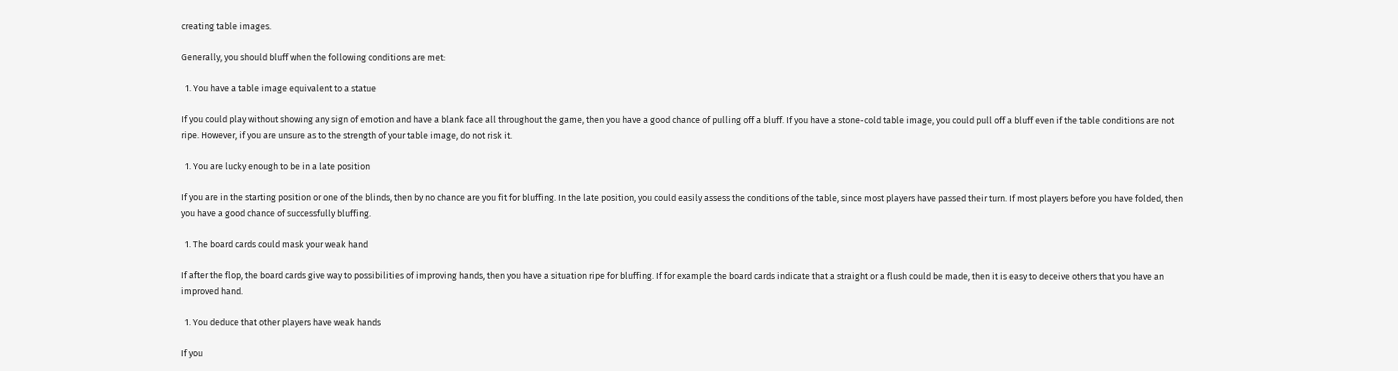creating table images.

Generally, you should bluff when the following conditions are met:

  1. You have a table image equivalent to a statue

If you could play without showing any sign of emotion and have a blank face all throughout the game, then you have a good chance of pulling off a bluff. If you have a stone-cold table image, you could pull off a bluff even if the table conditions are not ripe. However, if you are unsure as to the strength of your table image, do not risk it.

  1. You are lucky enough to be in a late position

If you are in the starting position or one of the blinds, then by no chance are you fit for bluffing. In the late position, you could easily assess the conditions of the table, since most players have passed their turn. If most players before you have folded, then you have a good chance of successfully bluffing.

  1. The board cards could mask your weak hand

If after the flop, the board cards give way to possibilities of improving hands, then you have a situation ripe for bluffing. If for example the board cards indicate that a straight or a flush could be made, then it is easy to deceive others that you have an improved hand.

  1. You deduce that other players have weak hands

If you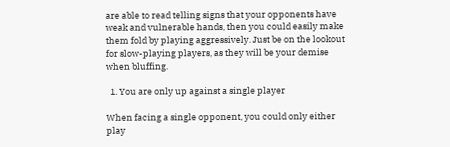are able to read telling signs that your opponents have weak and vulnerable hands, then you could easily make them fold by playing aggressively. Just be on the lookout for slow-playing players, as they will be your demise when bluffing.

  1. You are only up against a single player

When facing a single opponent, you could only either play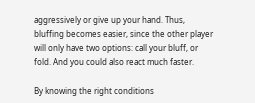aggressively or give up your hand. Thus, bluffing becomes easier, since the other player will only have two options: call your bluff, or fold. And you could also react much faster.

By knowing the right conditions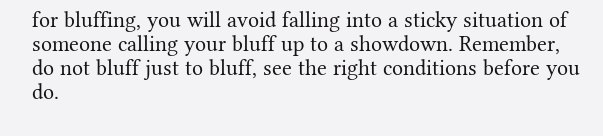for bluffing, you will avoid falling into a sticky situation of someone calling your bluff up to a showdown. Remember, do not bluff just to bluff, see the right conditions before you do.